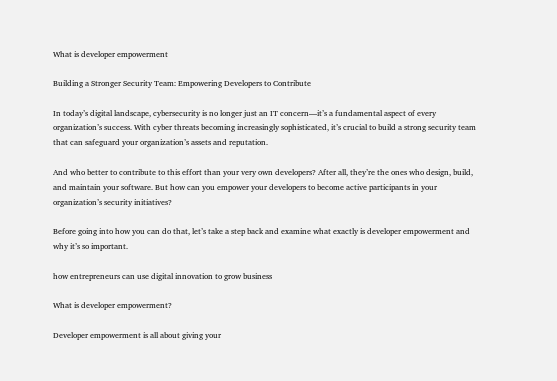What is developer empowerment

Building a Stronger Security Team: Empowering Developers to Contribute

In today’s digital landscape, cybersecurity is no longer just an IT concern—it’s a fundamental aspect of every organization’s success. With cyber threats becoming increasingly sophisticated, it’s crucial to build a strong security team that can safeguard your organization’s assets and reputation.

And who better to contribute to this effort than your very own developers? After all, they’re the ones who design, build, and maintain your software. But how can you empower your developers to become active participants in your organization’s security initiatives?

Before going into how you can do that, let’s take a step back and examine what exactly is developer empowerment and why it’s so important.

how entrepreneurs can use digital innovation to grow business

What is developer empowerment?

Developer empowerment is all about giving your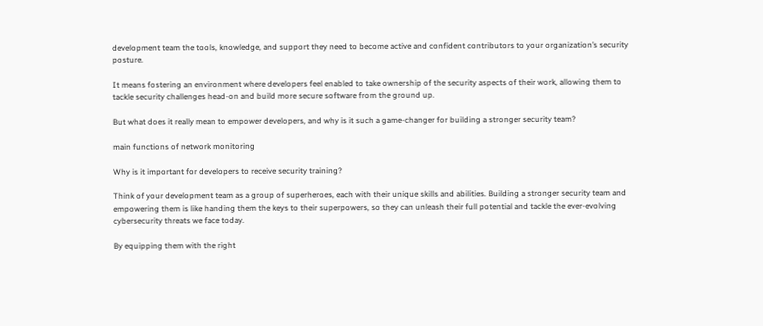development team the tools, knowledge, and support they need to become active and confident contributors to your organization’s security posture.

It means fostering an environment where developers feel enabled to take ownership of the security aspects of their work, allowing them to tackle security challenges head-on and build more secure software from the ground up.

But what does it really mean to empower developers, and why is it such a game-changer for building a stronger security team?

main functions of network monitoring

Why is it important for developers to receive security training?

Think of your development team as a group of superheroes, each with their unique skills and abilities. Building a stronger security team and empowering them is like handing them the keys to their superpowers, so they can unleash their full potential and tackle the ever-evolving cybersecurity threats we face today.

By equipping them with the right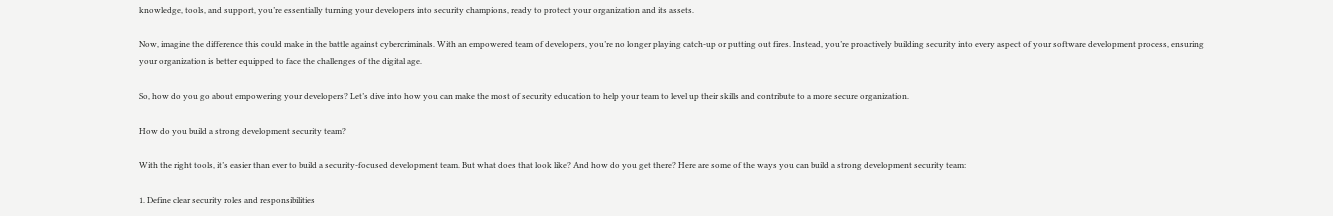knowledge, tools, and support, you’re essentially turning your developers into security champions, ready to protect your organization and its assets.

Now, imagine the difference this could make in the battle against cybercriminals. With an empowered team of developers, you’re no longer playing catch-up or putting out fires. Instead, you’re proactively building security into every aspect of your software development process, ensuring your organization is better equipped to face the challenges of the digital age.

So, how do you go about empowering your developers? Let’s dive into how you can make the most of security education to help your team to level up their skills and contribute to a more secure organization.

How do you build a strong development security team?

With the right tools, it’s easier than ever to build a security-focused development team. But what does that look like? And how do you get there? Here are some of the ways you can build a strong development security team:

1. Define clear security roles and responsibilities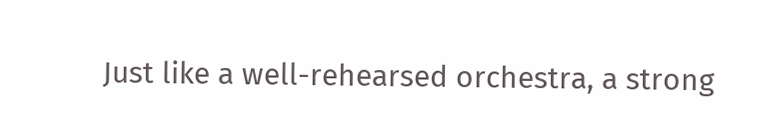Just like a well-rehearsed orchestra, a strong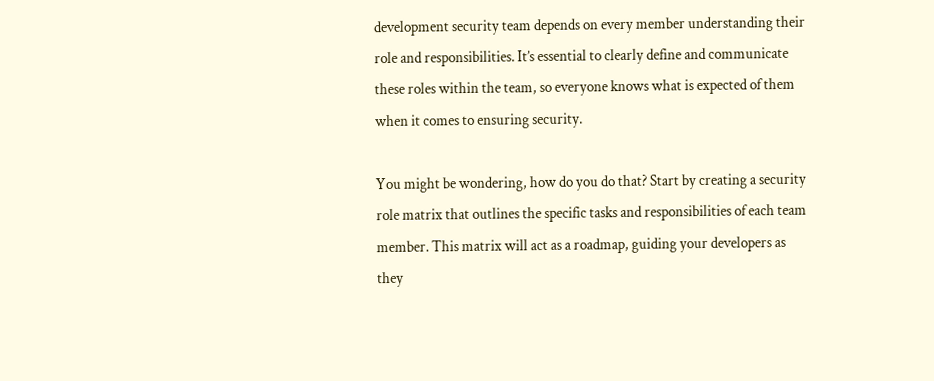development security team depends on every member understanding their role and responsibilities. It’s essential to clearly define and communicate these roles within the team, so everyone knows what is expected of them when it comes to ensuring security.

You might be wondering, how do you do that? Start by creating a security role matrix that outlines the specific tasks and responsibilities of each team member. This matrix will act as a roadmap, guiding your developers as they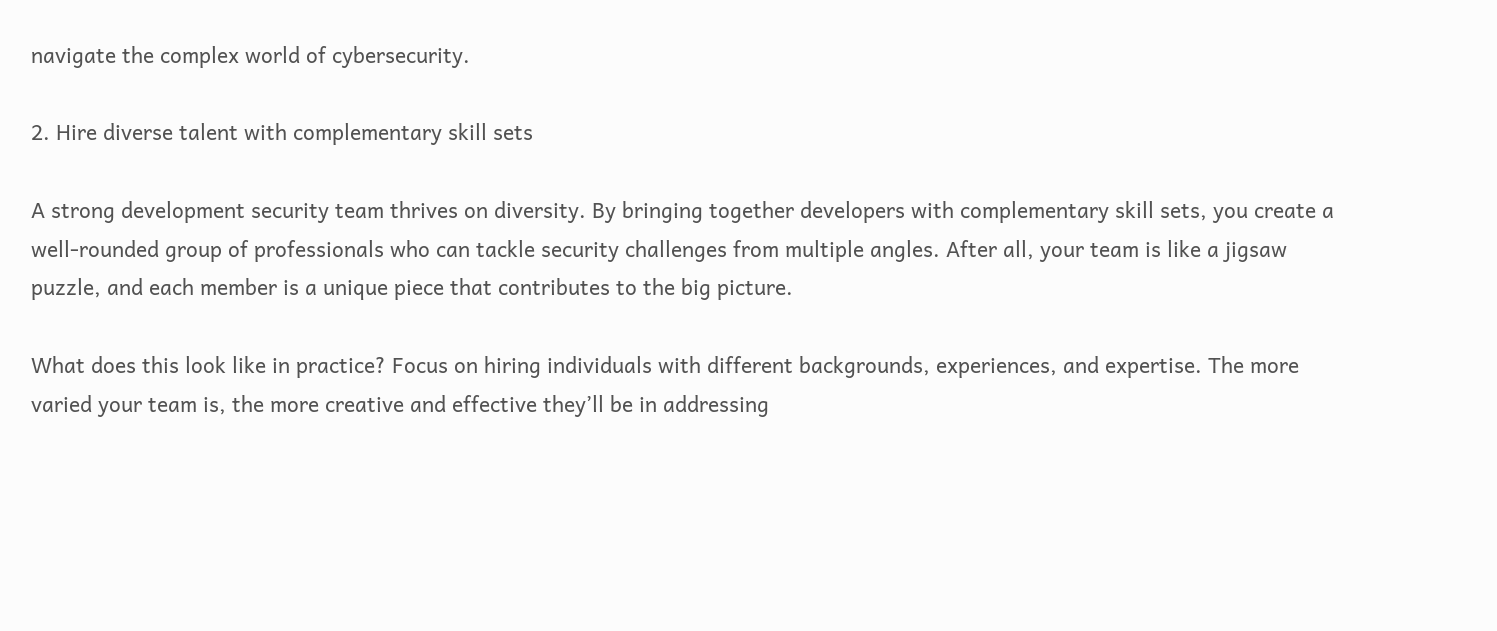navigate the complex world of cybersecurity.

2. Hire diverse talent with complementary skill sets

A strong development security team thrives on diversity. By bringing together developers with complementary skill sets, you create a well-rounded group of professionals who can tackle security challenges from multiple angles. After all, your team is like a jigsaw puzzle, and each member is a unique piece that contributes to the big picture.

What does this look like in practice? Focus on hiring individuals with different backgrounds, experiences, and expertise. The more varied your team is, the more creative and effective they’ll be in addressing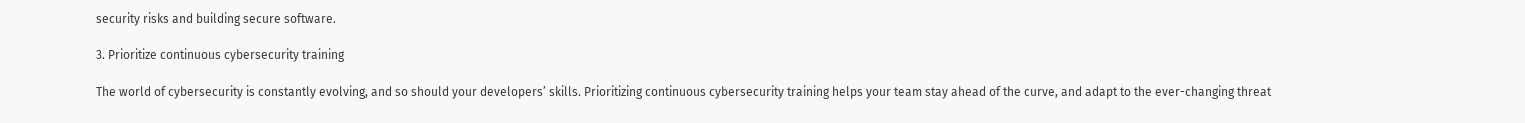security risks and building secure software.

3. Prioritize continuous cybersecurity training

The world of cybersecurity is constantly evolving, and so should your developers’ skills. Prioritizing continuous cybersecurity training helps your team stay ahead of the curve, and adapt to the ever-changing threat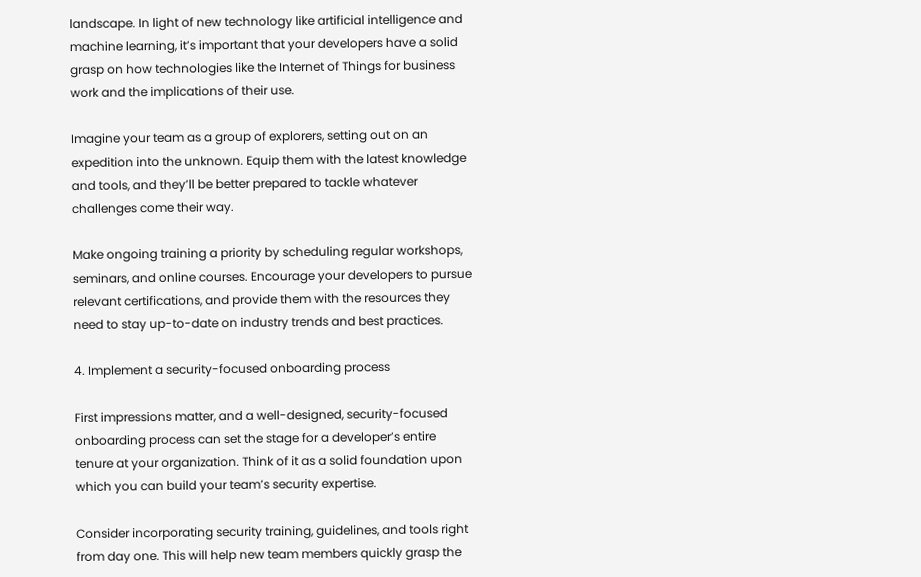landscape. In light of new technology like artificial intelligence and machine learning, it’s important that your developers have a solid grasp on how technologies like the Internet of Things for business work and the implications of their use.

Imagine your team as a group of explorers, setting out on an expedition into the unknown. Equip them with the latest knowledge and tools, and they’ll be better prepared to tackle whatever challenges come their way.

Make ongoing training a priority by scheduling regular workshops, seminars, and online courses. Encourage your developers to pursue relevant certifications, and provide them with the resources they need to stay up-to-date on industry trends and best practices.

4. Implement a security-focused onboarding process

First impressions matter, and a well-designed, security-focused onboarding process can set the stage for a developer’s entire tenure at your organization. Think of it as a solid foundation upon which you can build your team’s security expertise.

Consider incorporating security training, guidelines, and tools right from day one. This will help new team members quickly grasp the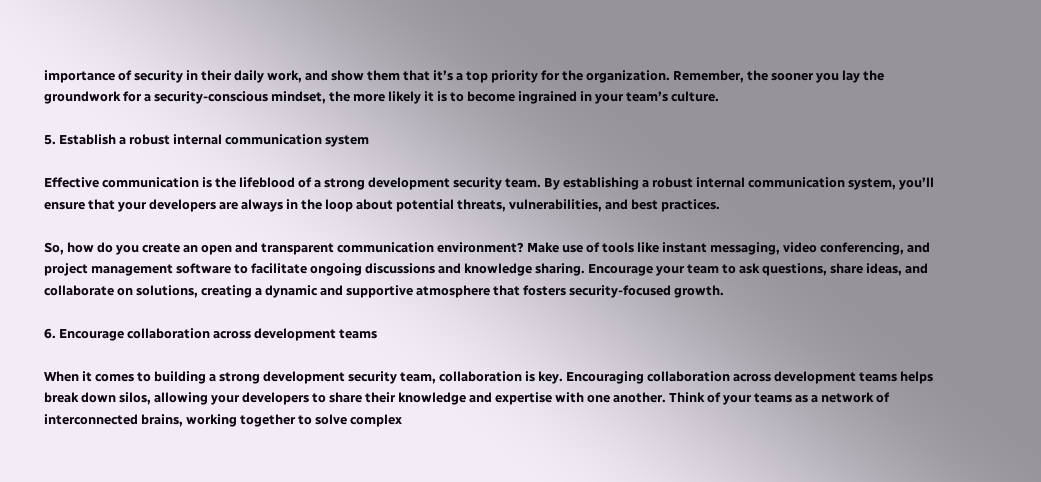importance of security in their daily work, and show them that it’s a top priority for the organization. Remember, the sooner you lay the groundwork for a security-conscious mindset, the more likely it is to become ingrained in your team’s culture.

5. Establish a robust internal communication system

Effective communication is the lifeblood of a strong development security team. By establishing a robust internal communication system, you’ll ensure that your developers are always in the loop about potential threats, vulnerabilities, and best practices.

So, how do you create an open and transparent communication environment? Make use of tools like instant messaging, video conferencing, and project management software to facilitate ongoing discussions and knowledge sharing. Encourage your team to ask questions, share ideas, and collaborate on solutions, creating a dynamic and supportive atmosphere that fosters security-focused growth.

6. Encourage collaboration across development teams

When it comes to building a strong development security team, collaboration is key. Encouraging collaboration across development teams helps break down silos, allowing your developers to share their knowledge and expertise with one another. Think of your teams as a network of interconnected brains, working together to solve complex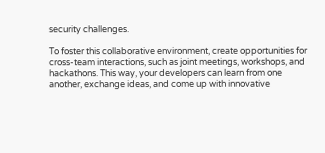security challenges.

To foster this collaborative environment, create opportunities for cross-team interactions, such as joint meetings, workshops, and hackathons. This way, your developers can learn from one another, exchange ideas, and come up with innovative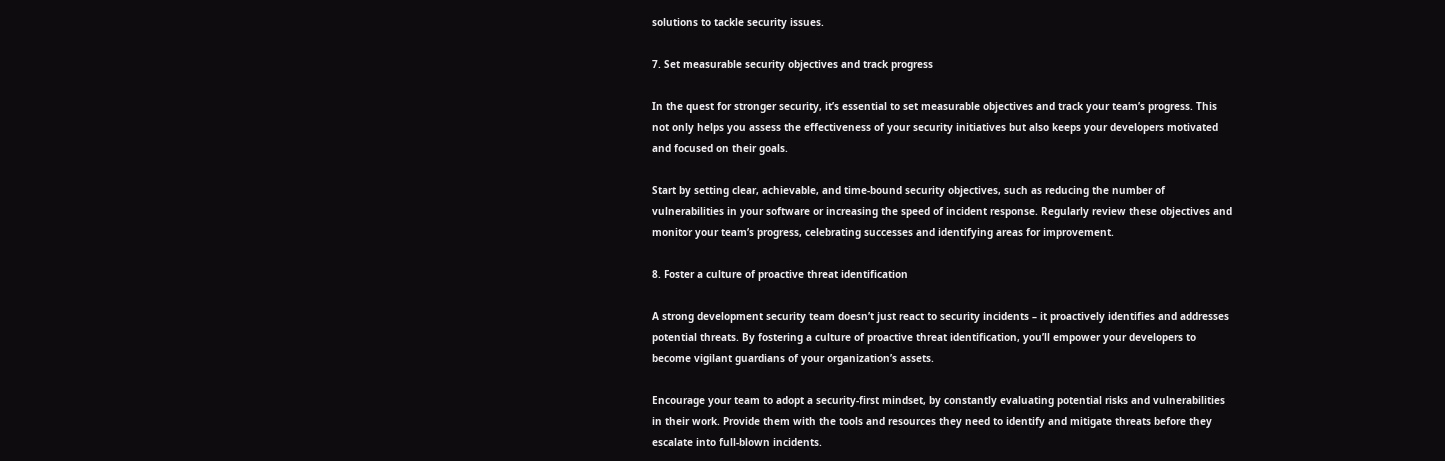solutions to tackle security issues.

7. Set measurable security objectives and track progress

In the quest for stronger security, it’s essential to set measurable objectives and track your team’s progress. This not only helps you assess the effectiveness of your security initiatives but also keeps your developers motivated and focused on their goals.

Start by setting clear, achievable, and time-bound security objectives, such as reducing the number of vulnerabilities in your software or increasing the speed of incident response. Regularly review these objectives and monitor your team’s progress, celebrating successes and identifying areas for improvement.

8. Foster a culture of proactive threat identification

A strong development security team doesn’t just react to security incidents – it proactively identifies and addresses potential threats. By fostering a culture of proactive threat identification, you’ll empower your developers to become vigilant guardians of your organization’s assets.

Encourage your team to adopt a security-first mindset, by constantly evaluating potential risks and vulnerabilities in their work. Provide them with the tools and resources they need to identify and mitigate threats before they escalate into full-blown incidents.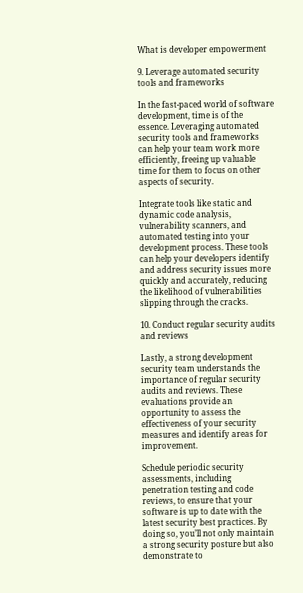What is developer empowerment

9. Leverage automated security tools and frameworks

In the fast-paced world of software development, time is of the essence. Leveraging automated security tools and frameworks can help your team work more efficiently, freeing up valuable time for them to focus on other aspects of security.

Integrate tools like static and dynamic code analysis, vulnerability scanners, and automated testing into your development process. These tools can help your developers identify and address security issues more quickly and accurately, reducing the likelihood of vulnerabilities slipping through the cracks.

10. Conduct regular security audits and reviews

Lastly, a strong development security team understands the importance of regular security audits and reviews. These evaluations provide an opportunity to assess the effectiveness of your security measures and identify areas for improvement.

Schedule periodic security assessments, including penetration testing and code reviews, to ensure that your software is up to date with the latest security best practices. By doing so, you’ll not only maintain a strong security posture but also demonstrate to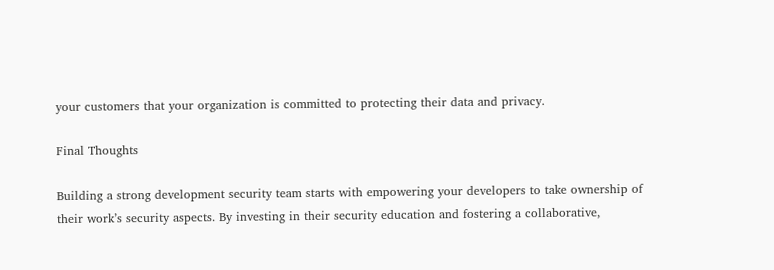your customers that your organization is committed to protecting their data and privacy.

Final Thoughts

Building a strong development security team starts with empowering your developers to take ownership of their work’s security aspects. By investing in their security education and fostering a collaborative,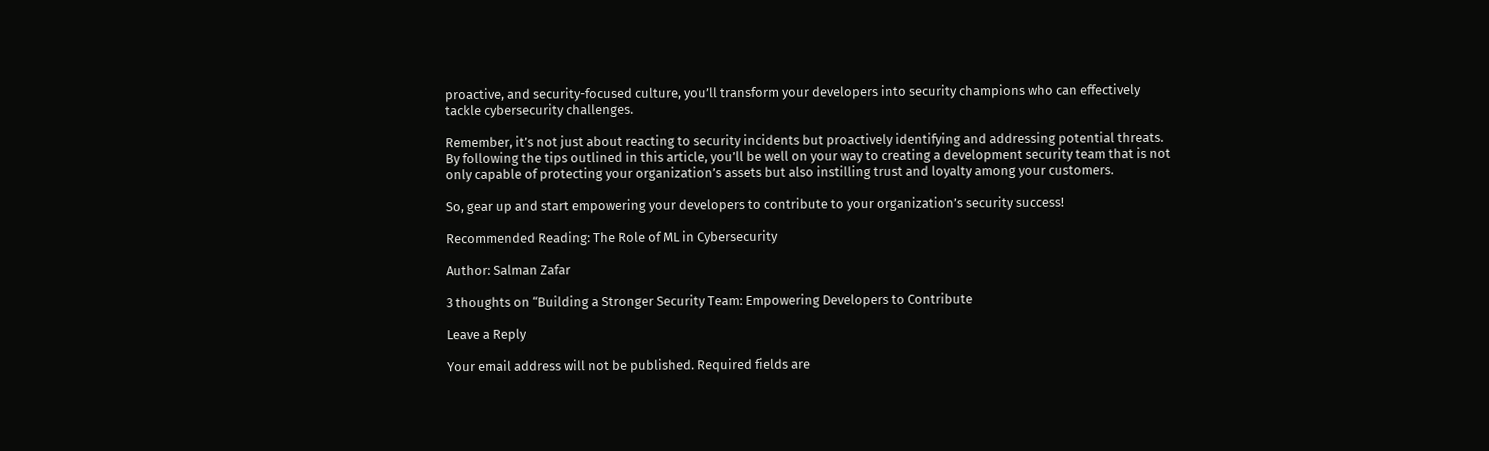proactive, and security-focused culture, you’ll transform your developers into security champions who can effectively tackle cybersecurity challenges.

Remember, it’s not just about reacting to security incidents but proactively identifying and addressing potential threats. By following the tips outlined in this article, you’ll be well on your way to creating a development security team that is not only capable of protecting your organization’s assets but also instilling trust and loyalty among your customers.

So, gear up and start empowering your developers to contribute to your organization’s security success!

Recommended Reading: The Role of ML in Cybersecurity

Author: Salman Zafar

3 thoughts on “Building a Stronger Security Team: Empowering Developers to Contribute

Leave a Reply

Your email address will not be published. Required fields are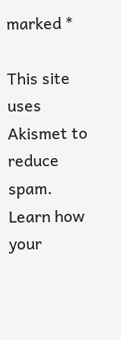marked *

This site uses Akismet to reduce spam. Learn how your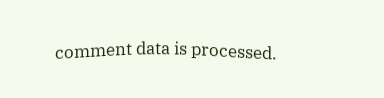comment data is processed.